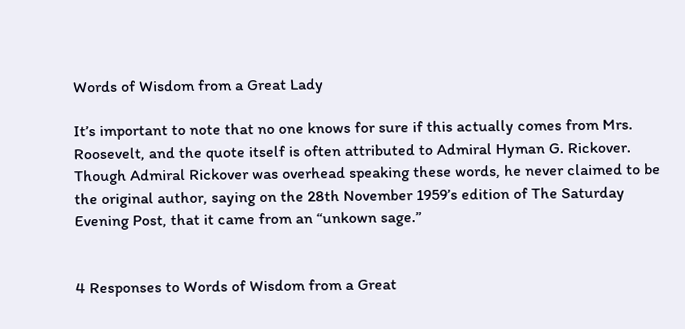Words of Wisdom from a Great Lady

It’s important to note that no one knows for sure if this actually comes from Mrs. Roosevelt, and the quote itself is often attributed to Admiral Hyman G. Rickover. Though Admiral Rickover was overhead speaking these words, he never claimed to be the original author, saying on the 28th November 1959’s edition of The Saturday Evening Post, that it came from an “unkown sage.”


4 Responses to Words of Wisdom from a Great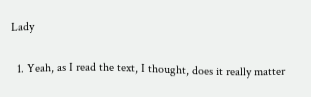Lady

  1. Yeah, as I read the text, I thought, does it really matter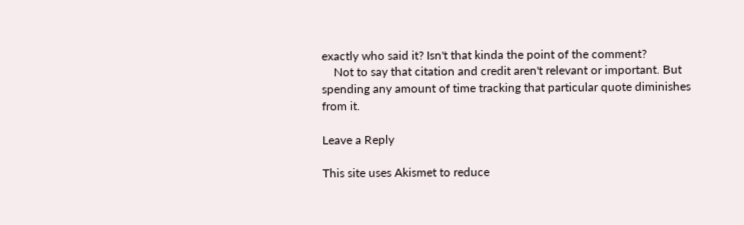exactly who said it? Isn't that kinda the point of the comment?
    Not to say that citation and credit aren't relevant or important. But spending any amount of time tracking that particular quote diminishes from it.

Leave a Reply

This site uses Akismet to reduce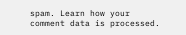spam. Learn how your comment data is processed.